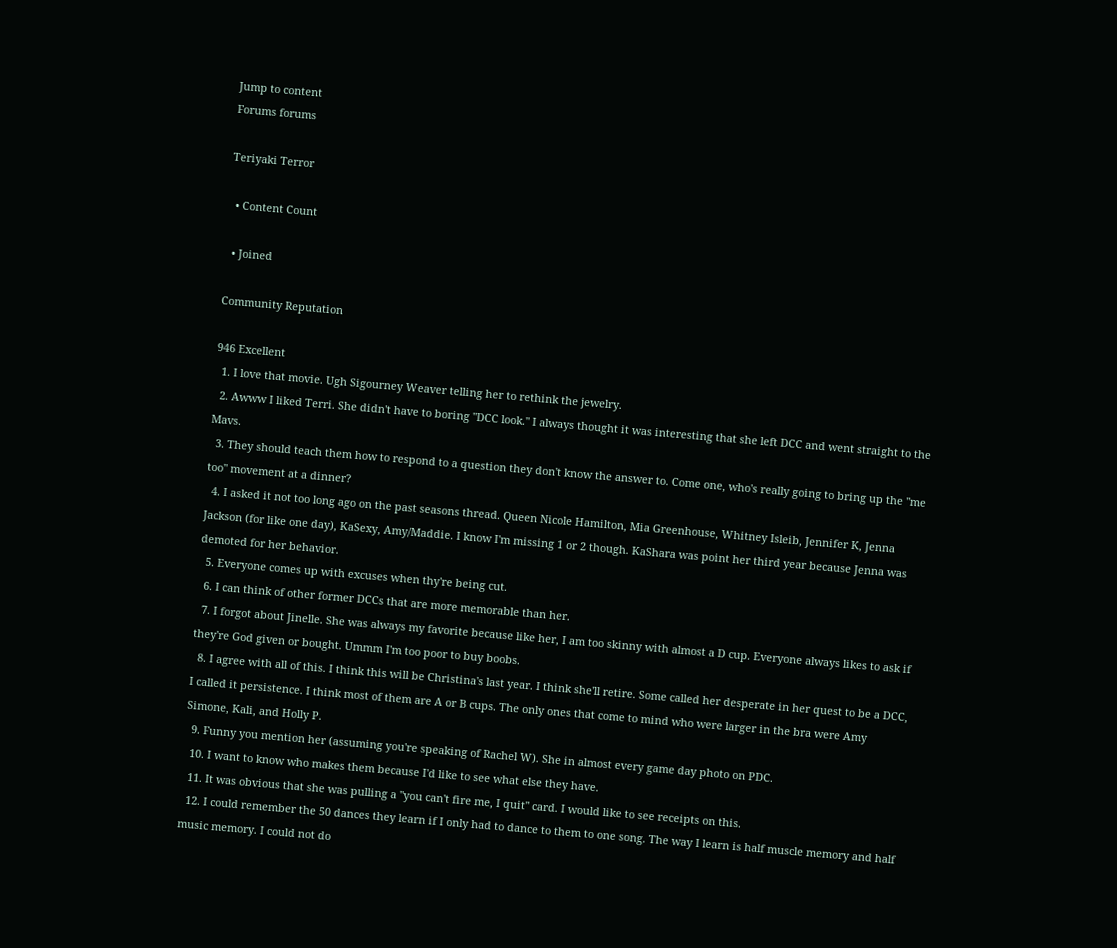Jump to content
Forums forums

Teriyaki Terror

  • Content Count

  • Joined

Community Reputation

946 Excellent
  1. I love that movie. Ugh Sigourney Weaver telling her to rethink the jewelry.
  2. Awww I liked Terri. She didn't have to boring "DCC look." I always thought it was interesting that she left DCC and went straight to the Mavs.
  3. They should teach them how to respond to a question they don't know the answer to. Come one, who's really going to bring up the "me too" movement at a dinner?
  4. I asked it not too long ago on the past seasons thread. Queen Nicole Hamilton, Mia Greenhouse, Whitney Isleib, Jennifer K, Jenna Jackson (for like one day), KaSexy, Amy/Maddie. I know I'm missing 1 or 2 though. KaShara was point her third year because Jenna was demoted for her behavior.
  5. Everyone comes up with excuses when thy're being cut.
  6. I can think of other former DCCs that are more memorable than her.
  7. I forgot about Jinelle. She was always my favorite because like her, I am too skinny with almost a D cup. Everyone always likes to ask if they're God given or bought. Ummm I'm too poor to buy boobs.
  8. I agree with all of this. I think this will be Christina's last year. I think she'll retire. Some called her desperate in her quest to be a DCC, I called it persistence. I think most of them are A or B cups. The only ones that come to mind who were larger in the bra were Amy Simone, Kali, and Holly P.
  9. Funny you mention her (assuming you're speaking of Rachel W). She in almost every game day photo on PDC.
  10. I want to know who makes them because I'd like to see what else they have.
  11. It was obvious that she was pulling a "you can't fire me, I quit" card. I would like to see receipts on this.
  12. I could remember the 50 dances they learn if I only had to dance to them to one song. The way I learn is half muscle memory and half music memory. I could not do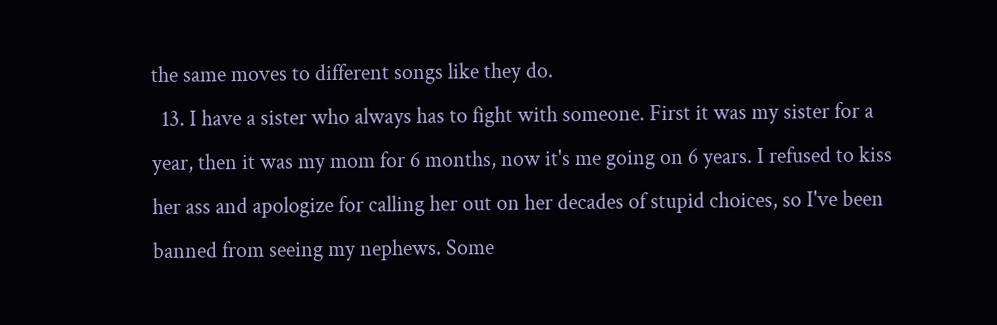the same moves to different songs like they do.
  13. I have a sister who always has to fight with someone. First it was my sister for a year, then it was my mom for 6 months, now it's me going on 6 years. I refused to kiss her ass and apologize for calling her out on her decades of stupid choices, so I've been banned from seeing my nephews. Some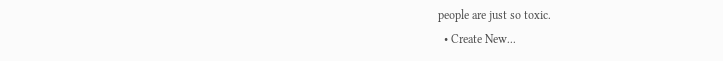people are just so toxic.
  • Create New...